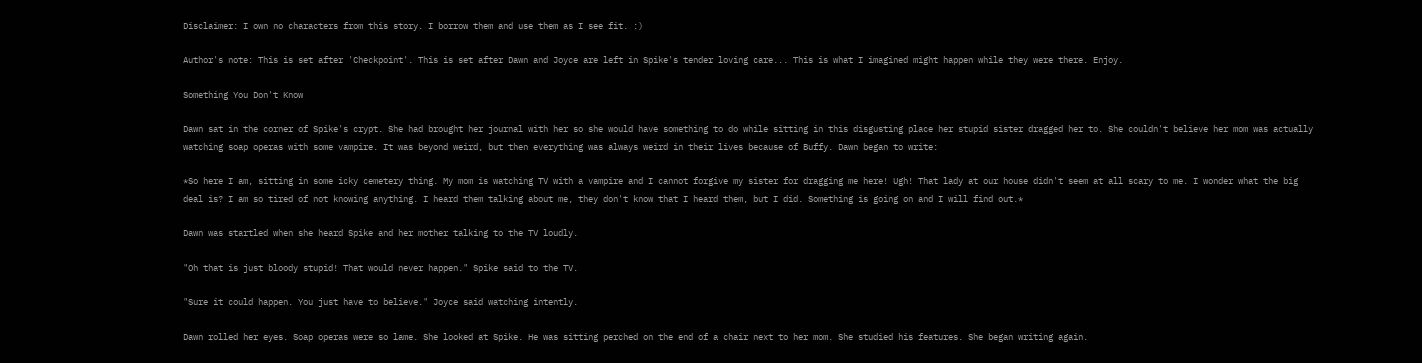Disclaimer: I own no characters from this story. I borrow them and use them as I see fit. :)

Author's note: This is set after 'Checkpoint'. This is set after Dawn and Joyce are left in Spike's tender loving care... This is what I imagined might happen while they were there. Enjoy.

Something You Don't Know

Dawn sat in the corner of Spike's crypt. She had brought her journal with her so she would have something to do while sitting in this disgusting place her stupid sister dragged her to. She couldn't believe her mom was actually watching soap operas with some vampire. It was beyond weird, but then everything was always weird in their lives because of Buffy. Dawn began to write:

*So here I am, sitting in some icky cemetery thing. My mom is watching TV with a vampire and I cannot forgive my sister for dragging me here! Ugh! That lady at our house didn't seem at all scary to me. I wonder what the big deal is? I am so tired of not knowing anything. I heard them talking about me, they don't know that I heard them, but I did. Something is going on and I will find out.*

Dawn was startled when she heard Spike and her mother talking to the TV loudly.

"Oh that is just bloody stupid! That would never happen." Spike said to the TV.

"Sure it could happen. You just have to believe." Joyce said watching intently.

Dawn rolled her eyes. Soap operas were so lame. She looked at Spike. He was sitting perched on the end of a chair next to her mom. She studied his features. She began writing again.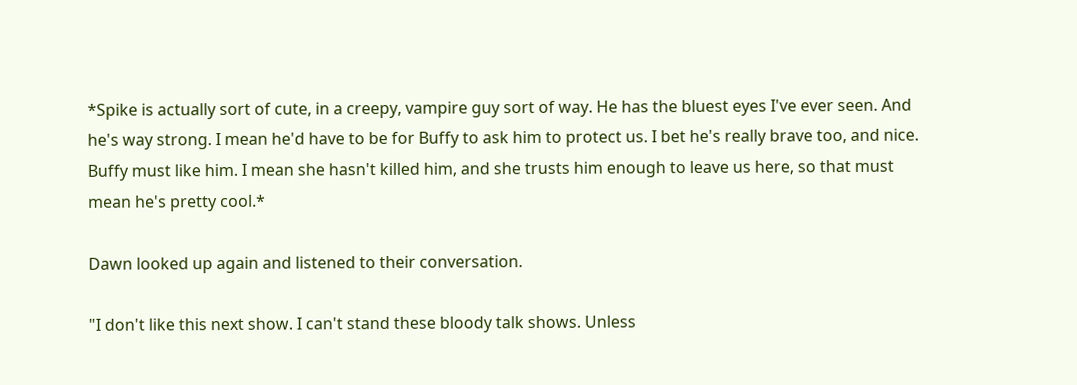*Spike is actually sort of cute, in a creepy, vampire guy sort of way. He has the bluest eyes I've ever seen. And he's way strong. I mean he'd have to be for Buffy to ask him to protect us. I bet he's really brave too, and nice. Buffy must like him. I mean she hasn't killed him, and she trusts him enough to leave us here, so that must mean he's pretty cool.*

Dawn looked up again and listened to their conversation.

"I don't like this next show. I can't stand these bloody talk shows. Unless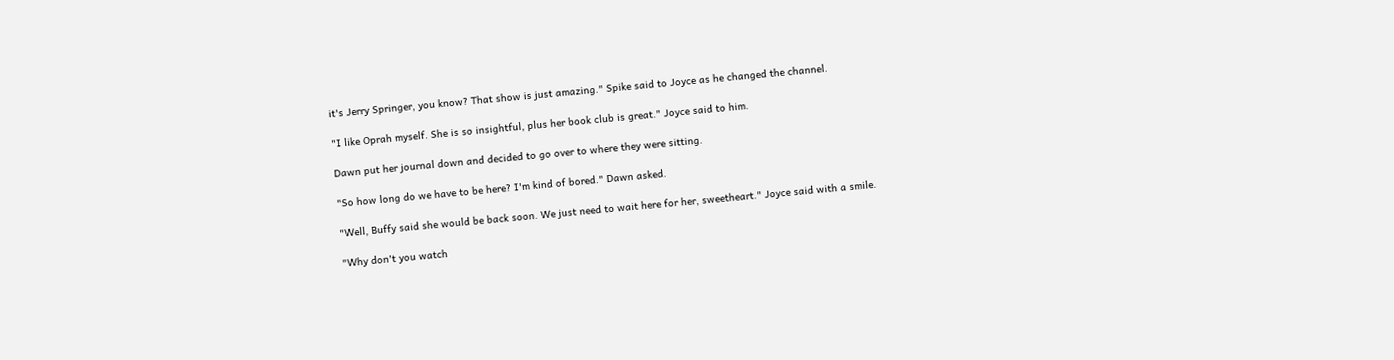it's Jerry Springer, you know? That show is just amazing." Spike said to Joyce as he changed the channel.

"I like Oprah myself. She is so insightful, plus her book club is great." Joyce said to him.

Dawn put her journal down and decided to go over to where they were sitting.

"So how long do we have to be here? I'm kind of bored." Dawn asked.

"Well, Buffy said she would be back soon. We just need to wait here for her, sweetheart." Joyce said with a smile.

"Why don't you watch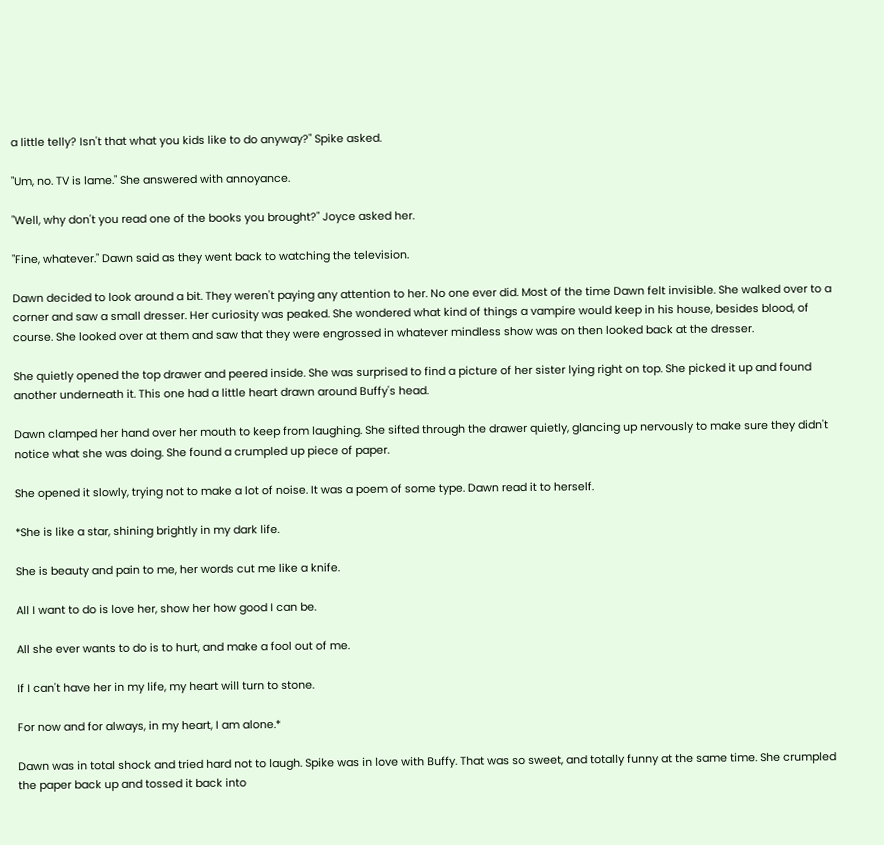a little telly? Isn't that what you kids like to do anyway?" Spike asked.

"Um, no. TV is lame." She answered with annoyance.

"Well, why don't you read one of the books you brought?" Joyce asked her.

"Fine, whatever." Dawn said as they went back to watching the television.

Dawn decided to look around a bit. They weren't paying any attention to her. No one ever did. Most of the time Dawn felt invisible. She walked over to a corner and saw a small dresser. Her curiosity was peaked. She wondered what kind of things a vampire would keep in his house, besides blood, of course. She looked over at them and saw that they were engrossed in whatever mindless show was on then looked back at the dresser.

She quietly opened the top drawer and peered inside. She was surprised to find a picture of her sister lying right on top. She picked it up and found another underneath it. This one had a little heart drawn around Buffy's head.

Dawn clamped her hand over her mouth to keep from laughing. She sifted through the drawer quietly, glancing up nervously to make sure they didn't notice what she was doing. She found a crumpled up piece of paper.

She opened it slowly, trying not to make a lot of noise. It was a poem of some type. Dawn read it to herself.

*She is like a star, shining brightly in my dark life.

She is beauty and pain to me, her words cut me like a knife.

All I want to do is love her, show her how good I can be.

All she ever wants to do is to hurt, and make a fool out of me.

If I can't have her in my life, my heart will turn to stone.

For now and for always, in my heart, I am alone.*

Dawn was in total shock and tried hard not to laugh. Spike was in love with Buffy. That was so sweet, and totally funny at the same time. She crumpled the paper back up and tossed it back into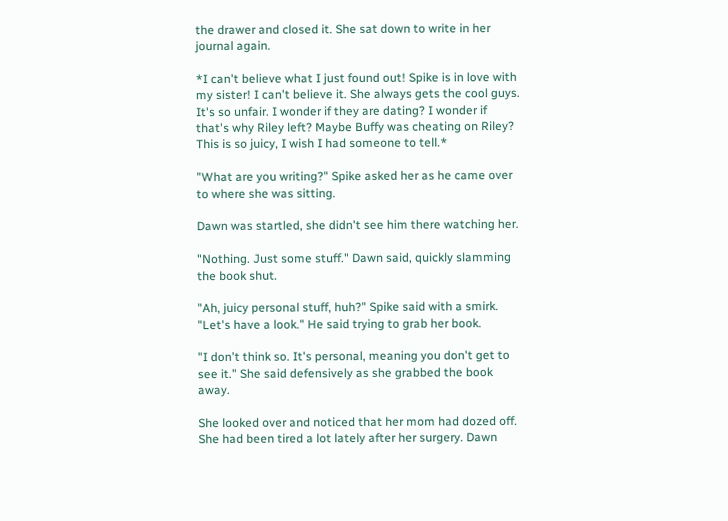the drawer and closed it. She sat down to write in her journal again.

*I can't believe what I just found out! Spike is in love with my sister! I can't believe it. She always gets the cool guys. It's so unfair. I wonder if they are dating? I wonder if that's why Riley left? Maybe Buffy was cheating on Riley? This is so juicy, I wish I had someone to tell.*

"What are you writing?" Spike asked her as he came over to where she was sitting.

Dawn was startled, she didn't see him there watching her.

"Nothing. Just some stuff." Dawn said, quickly slamming the book shut.

"Ah, juicy personal stuff, huh?" Spike said with a smirk. "Let's have a look." He said trying to grab her book.

"I don't think so. It's personal, meaning you don't get to see it." She said defensively as she grabbed the book away.

She looked over and noticed that her mom had dozed off. She had been tired a lot lately after her surgery. Dawn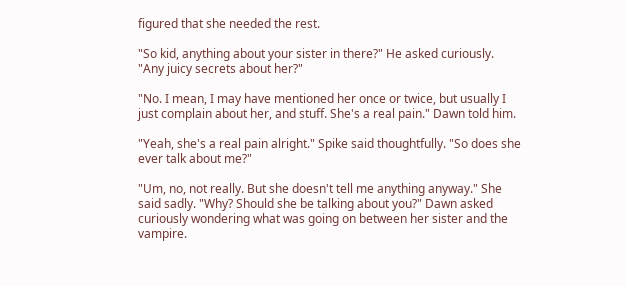figured that she needed the rest.

"So kid, anything about your sister in there?" He asked curiously. "Any juicy secrets about her?"

"No. I mean, I may have mentioned her once or twice, but usually I just complain about her, and stuff. She's a real pain." Dawn told him.

"Yeah, she's a real pain alright." Spike said thoughtfully. "So does she ever talk about me?"

"Um, no, not really. But she doesn't tell me anything anyway." She said sadly. "Why? Should she be talking about you?" Dawn asked curiously wondering what was going on between her sister and the vampire.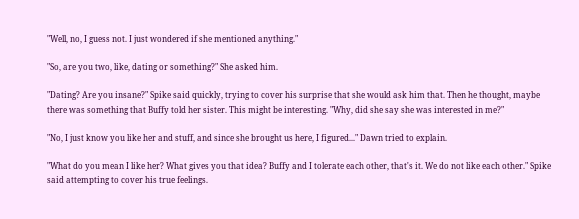"Well, no, I guess not. I just wondered if she mentioned anything."

"So, are you two, like, dating or something?" She asked him.

"Dating? Are you insane?" Spike said quickly, trying to cover his surprise that she would ask him that. Then he thought, maybe there was something that Buffy told her sister. This might be interesting. "Why, did she say she was interested in me?"

"No, I just know you like her and stuff, and since she brought us here, I figured..." Dawn tried to explain.

"What do you mean I like her? What gives you that idea? Buffy and I tolerate each other, that's it. We do not like each other." Spike said attempting to cover his true feelings.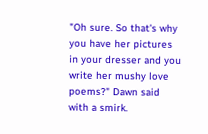"Oh sure. So that's why you have her pictures in your dresser and you write her mushy love poems?" Dawn said with a smirk.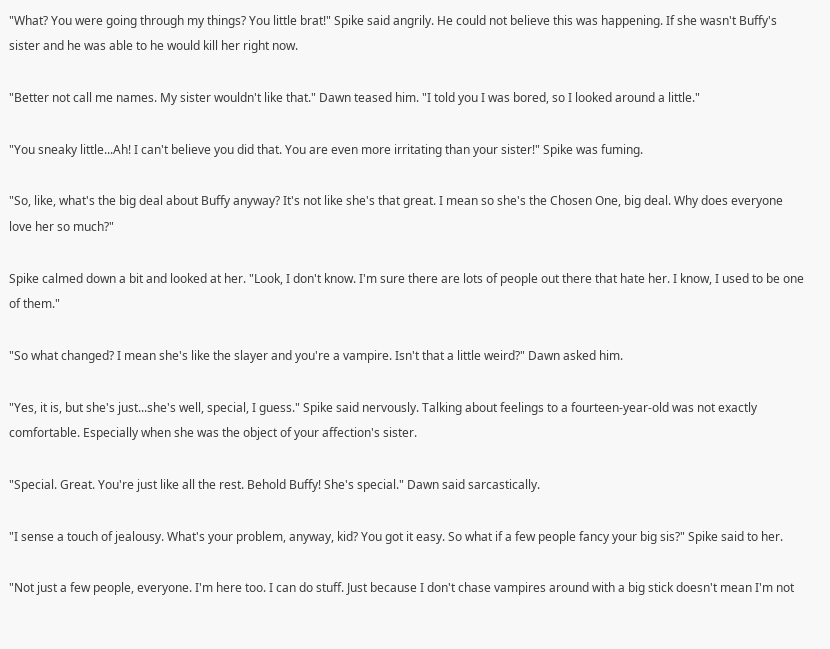"What? You were going through my things? You little brat!" Spike said angrily. He could not believe this was happening. If she wasn't Buffy's sister and he was able to he would kill her right now.

"Better not call me names. My sister wouldn't like that." Dawn teased him. "I told you I was bored, so I looked around a little."

"You sneaky little...Ah! I can't believe you did that. You are even more irritating than your sister!" Spike was fuming.

"So, like, what's the big deal about Buffy anyway? It's not like she's that great. I mean so she's the Chosen One, big deal. Why does everyone love her so much?"

Spike calmed down a bit and looked at her. "Look, I don't know. I'm sure there are lots of people out there that hate her. I know, I used to be one of them."

"So what changed? I mean she's like the slayer and you're a vampire. Isn't that a little weird?" Dawn asked him.

"Yes, it is, but she's just...she's well, special, I guess." Spike said nervously. Talking about feelings to a fourteen-year-old was not exactly comfortable. Especially when she was the object of your affection's sister.

"Special. Great. You're just like all the rest. Behold Buffy! She's special." Dawn said sarcastically.

"I sense a touch of jealousy. What's your problem, anyway, kid? You got it easy. So what if a few people fancy your big sis?" Spike said to her.

"Not just a few people, everyone. I'm here too. I can do stuff. Just because I don't chase vampires around with a big stick doesn't mean I'm not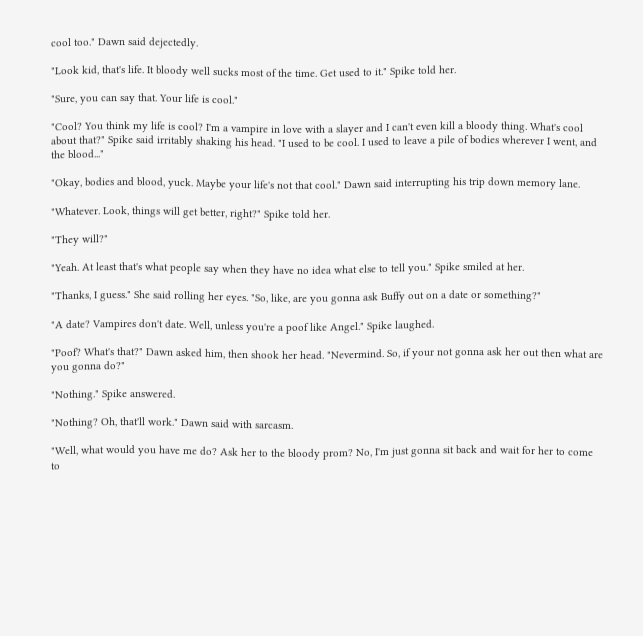cool too." Dawn said dejectedly.

"Look kid, that's life. It bloody well sucks most of the time. Get used to it." Spike told her.

"Sure, you can say that. Your life is cool."

"Cool? You think my life is cool? I'm a vampire in love with a slayer and I can't even kill a bloody thing. What's cool about that?" Spike said irritably shaking his head. "I used to be cool. I used to leave a pile of bodies wherever I went, and the blood..."

"Okay, bodies and blood, yuck. Maybe your life's not that cool." Dawn said interrupting his trip down memory lane.

"Whatever. Look, things will get better, right?" Spike told her.

"They will?"

"Yeah. At least that's what people say when they have no idea what else to tell you." Spike smiled at her.

"Thanks, I guess." She said rolling her eyes. "So, like, are you gonna ask Buffy out on a date or something?"

"A date? Vampires don't date. Well, unless you're a poof like Angel." Spike laughed.

"Poof? What's that?" Dawn asked him, then shook her head. "Nevermind. So, if your not gonna ask her out then what are you gonna do?"

"Nothing." Spike answered.

"Nothing? Oh, that'll work." Dawn said with sarcasm.

"Well, what would you have me do? Ask her to the bloody prom? No, I'm just gonna sit back and wait for her to come to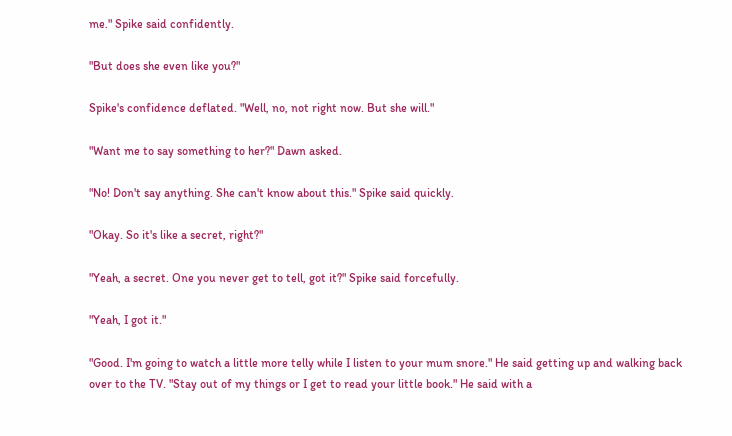me." Spike said confidently.

"But does she even like you?"

Spike's confidence deflated. "Well, no, not right now. But she will."

"Want me to say something to her?" Dawn asked.

"No! Don't say anything. She can't know about this." Spike said quickly.

"Okay. So it's like a secret, right?"

"Yeah, a secret. One you never get to tell, got it?" Spike said forcefully.

"Yeah, I got it."

"Good. I'm going to watch a little more telly while I listen to your mum snore." He said getting up and walking back over to the TV. "Stay out of my things or I get to read your little book." He said with a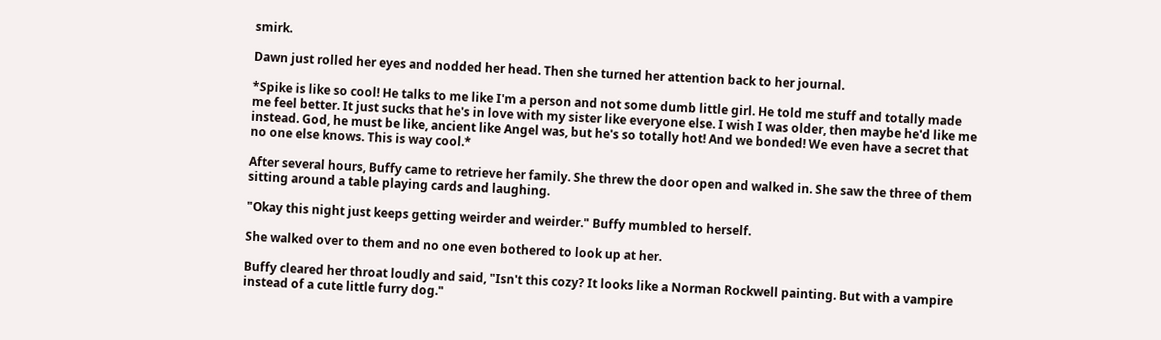smirk.

Dawn just rolled her eyes and nodded her head. Then she turned her attention back to her journal.

*Spike is like so cool! He talks to me like I'm a person and not some dumb little girl. He told me stuff and totally made me feel better. It just sucks that he's in love with my sister like everyone else. I wish I was older, then maybe he'd like me instead. God, he must be like, ancient like Angel was, but he's so totally hot! And we bonded! We even have a secret that no one else knows. This is way cool.*

After several hours, Buffy came to retrieve her family. She threw the door open and walked in. She saw the three of them sitting around a table playing cards and laughing.

"Okay this night just keeps getting weirder and weirder." Buffy mumbled to herself.

She walked over to them and no one even bothered to look up at her.

Buffy cleared her throat loudly and said, "Isn't this cozy? It looks like a Norman Rockwell painting. But with a vampire instead of a cute little furry dog."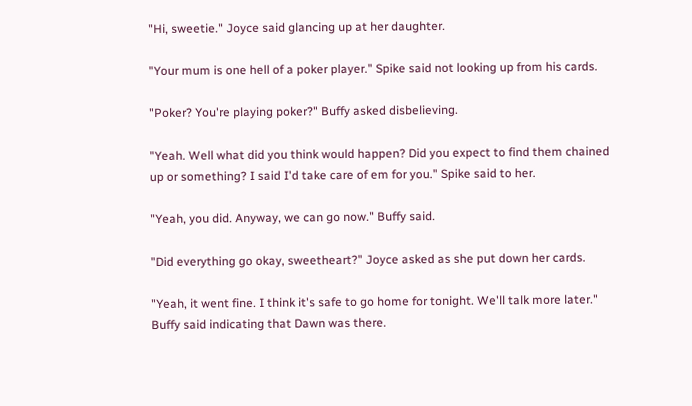"Hi, sweetie." Joyce said glancing up at her daughter.

"Your mum is one hell of a poker player." Spike said not looking up from his cards.

"Poker? You're playing poker?" Buffy asked disbelieving.

"Yeah. Well what did you think would happen? Did you expect to find them chained up or something? I said I'd take care of em for you." Spike said to her.

"Yeah, you did. Anyway, we can go now." Buffy said.

"Did everything go okay, sweetheart?" Joyce asked as she put down her cards.

"Yeah, it went fine. I think it's safe to go home for tonight. We'll talk more later." Buffy said indicating that Dawn was there.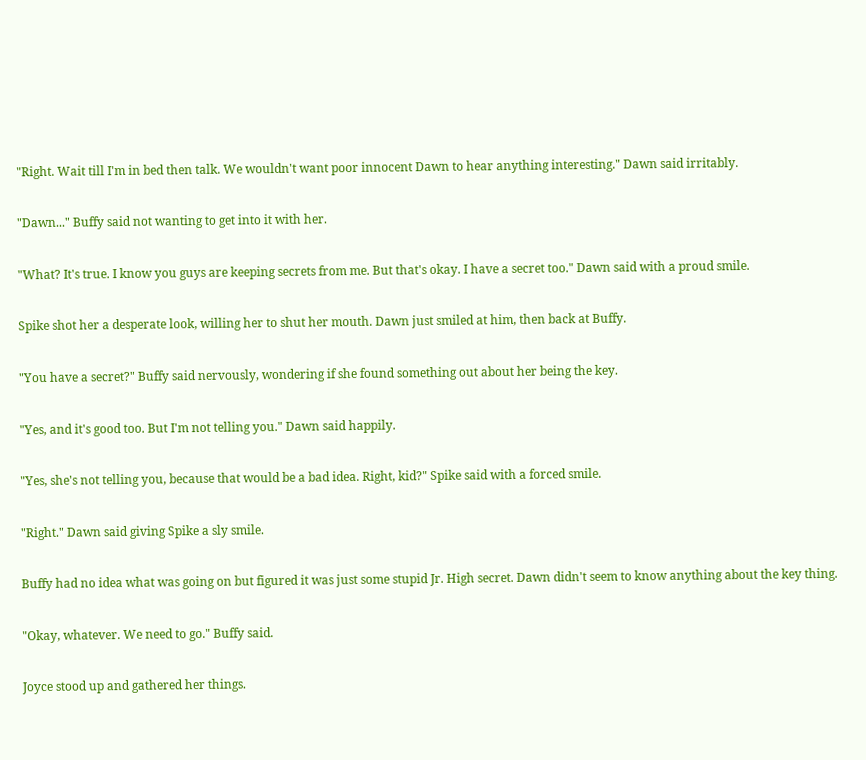"Right. Wait till I'm in bed then talk. We wouldn't want poor innocent Dawn to hear anything interesting." Dawn said irritably.

"Dawn..." Buffy said not wanting to get into it with her.

"What? It's true. I know you guys are keeping secrets from me. But that's okay. I have a secret too." Dawn said with a proud smile.

Spike shot her a desperate look, willing her to shut her mouth. Dawn just smiled at him, then back at Buffy.

"You have a secret?" Buffy said nervously, wondering if she found something out about her being the key.

"Yes, and it's good too. But I'm not telling you." Dawn said happily.

"Yes, she's not telling you, because that would be a bad idea. Right, kid?" Spike said with a forced smile.

"Right." Dawn said giving Spike a sly smile.

Buffy had no idea what was going on but figured it was just some stupid Jr. High secret. Dawn didn't seem to know anything about the key thing.

"Okay, whatever. We need to go." Buffy said.

Joyce stood up and gathered her things.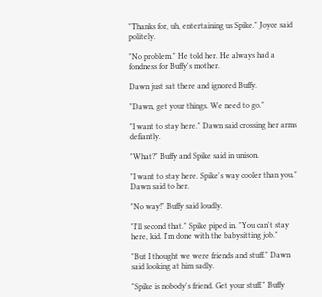"Thanks for, uh, entertaining us Spike." Joyce said politely.

"No problem." He told her. He always had a fondness for Buffy's mother.

Dawn just sat there and ignored Buffy.

"Dawn, get your things. We need to go."

"I want to stay here." Dawn said crossing her arms defiantly.

"What?" Buffy and Spike said in unison.

"I want to stay here. Spike's way cooler than you." Dawn said to her.

"No way!" Buffy said loudly.

"I'll second that." Spike piped in. "You can't stay here, kid. I'm done with the babysitting job."

"But I thought we were friends and stuff." Dawn said looking at him sadly.

"Spike is nobody's friend. Get your stuff." Buffy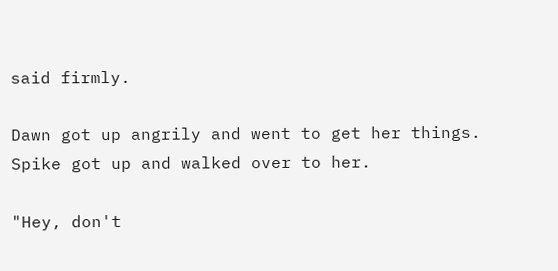said firmly.

Dawn got up angrily and went to get her things. Spike got up and walked over to her.

"Hey, don't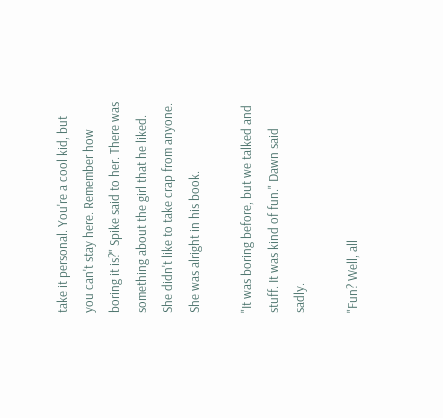take it personal. You're a cool kid, but you can't stay here. Remember how boring it is?" Spike said to her. There was something about the girl that he liked. She didn't like to take crap from anyone. She was alright in his book.

"It was boring before, but we talked and stuff. It was kind of fun." Dawn said sadly.

"Fun? Well, all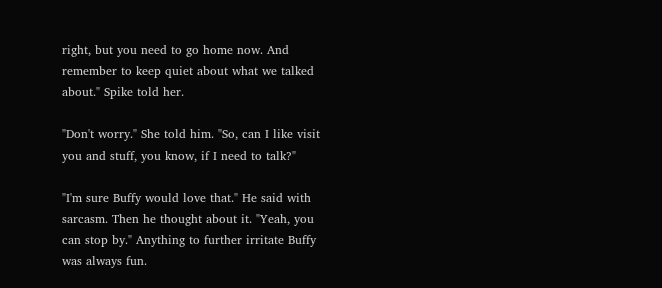right, but you need to go home now. And remember to keep quiet about what we talked about." Spike told her.

"Don't worry." She told him. "So, can I like visit you and stuff, you know, if I need to talk?"

"I'm sure Buffy would love that." He said with sarcasm. Then he thought about it. "Yeah, you can stop by." Anything to further irritate Buffy was always fun.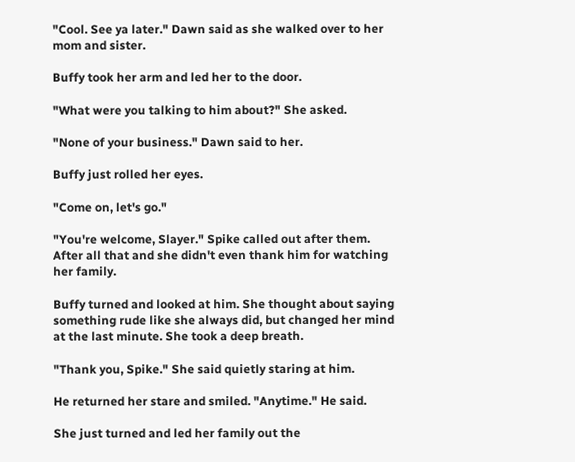"Cool. See ya later." Dawn said as she walked over to her mom and sister.

Buffy took her arm and led her to the door.

"What were you talking to him about?" She asked.

"None of your business." Dawn said to her.

Buffy just rolled her eyes.

"Come on, let's go."

"You're welcome, Slayer." Spike called out after them. After all that and she didn't even thank him for watching her family.

Buffy turned and looked at him. She thought about saying something rude like she always did, but changed her mind at the last minute. She took a deep breath.

"Thank you, Spike." She said quietly staring at him.

He returned her stare and smiled. "Anytime." He said.

She just turned and led her family out the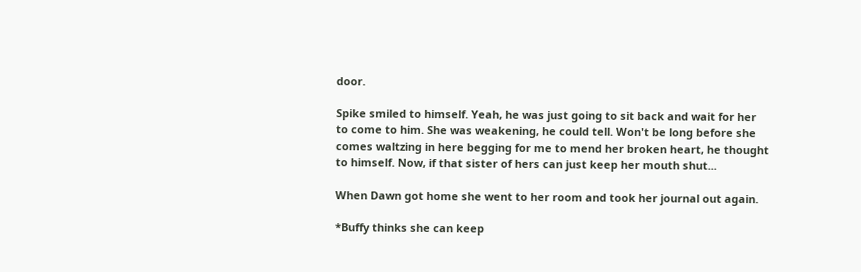door.

Spike smiled to himself. Yeah, he was just going to sit back and wait for her to come to him. She was weakening, he could tell. Won't be long before she comes waltzing in here begging for me to mend her broken heart, he thought to himself. Now, if that sister of hers can just keep her mouth shut...

When Dawn got home she went to her room and took her journal out again.

*Buffy thinks she can keep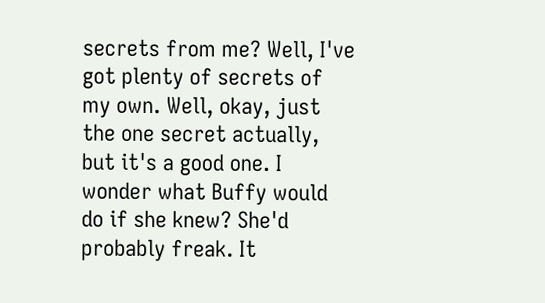secrets from me? Well, I've got plenty of secrets of my own. Well, okay, just the one secret actually, but it's a good one. I wonder what Buffy would do if she knew? She'd probably freak. It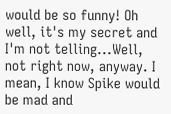would be so funny! Oh well, it's my secret and I'm not telling...Well, not right now, anyway. I mean, I know Spike would be mad and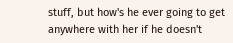stuff, but how's he ever going to get anywhere with her if he doesn't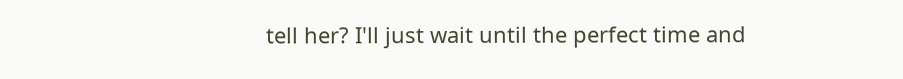tell her? I'll just wait until the perfect time and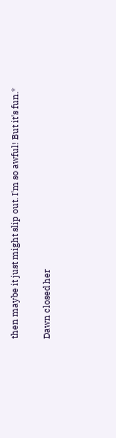then maybe it just might slip out. I'm so awful! But it's fun.*

Dawn closed her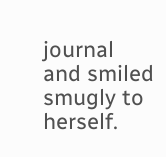journal and smiled smugly to herself.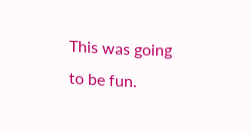This was going to be fun.